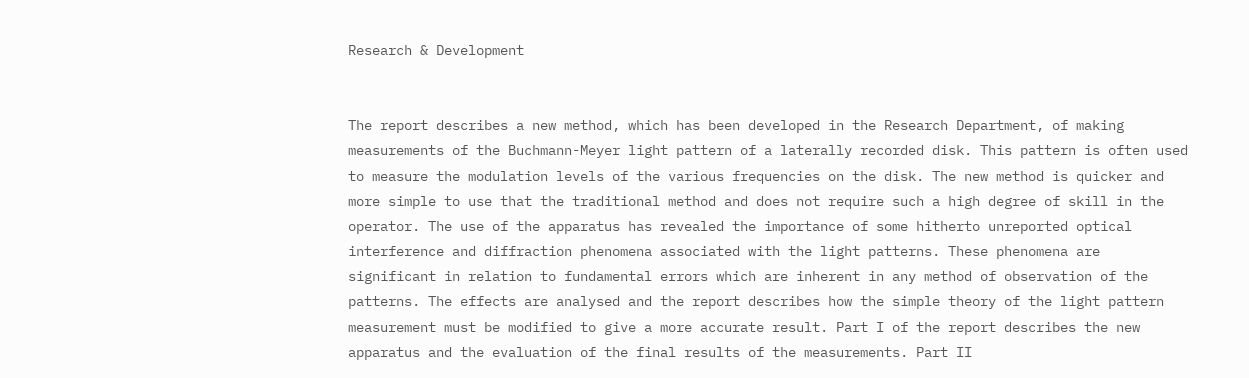Research & Development


The report describes a new method, which has been developed in the Research Department, of making measurements of the Buchmann-Meyer light pattern of a laterally recorded disk. This pattern is often used to measure the modulation levels of the various frequencies on the disk. The new method is quicker and more simple to use that the traditional method and does not require such a high degree of skill in the operator. The use of the apparatus has revealed the importance of some hitherto unreported optical interference and diffraction phenomena associated with the light patterns. These phenomena are significant in relation to fundamental errors which are inherent in any method of observation of the patterns. The effects are analysed and the report describes how the simple theory of the light pattern measurement must be modified to give a more accurate result. Part I of the report describes the new apparatus and the evaluation of the final results of the measurements. Part II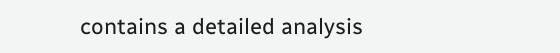contains a detailed analysis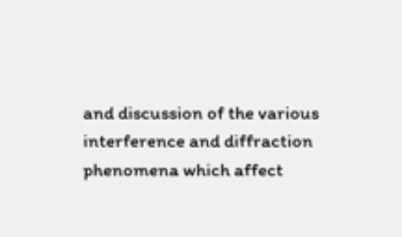and discussion of the various interference and diffraction phenomena which affect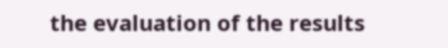the evaluation of the results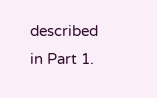described in Part 1.